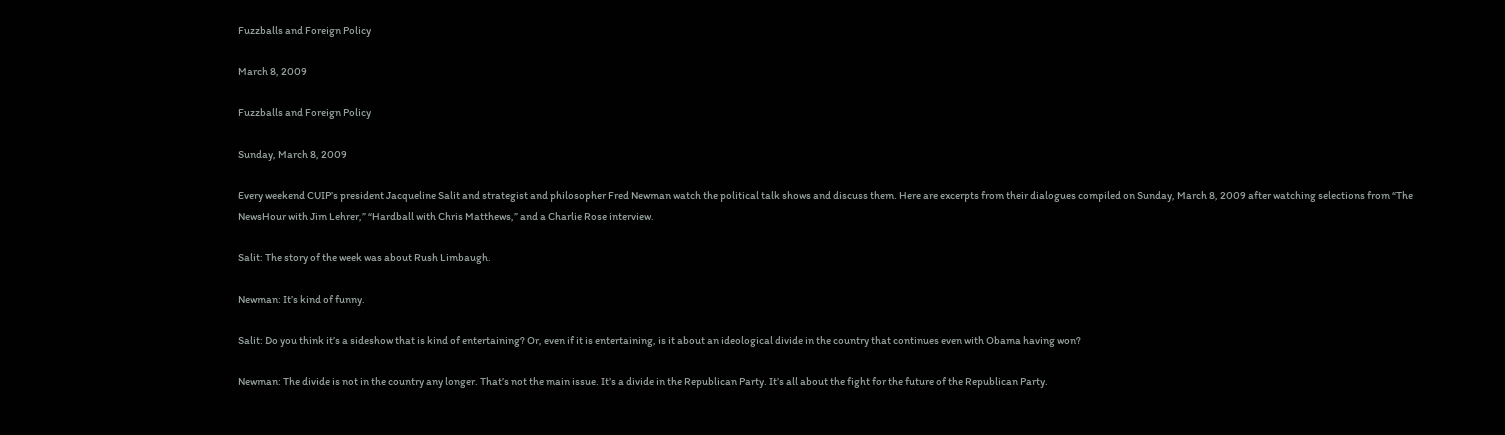Fuzzballs and Foreign Policy

March 8, 2009

Fuzzballs and Foreign Policy

Sunday, March 8, 2009

Every weekend CUIP’s president Jacqueline Salit and strategist and philosopher Fred Newman watch the political talk shows and discuss them. Here are excerpts from their dialogues compiled on Sunday, March 8, 2009 after watching selections from “The NewsHour with Jim Lehrer,” “Hardball with Chris Matthews,” and a Charlie Rose interview.

Salit: The story of the week was about Rush Limbaugh.

Newman: It’s kind of funny.

Salit: Do you think it’s a sideshow that is kind of entertaining? Or, even if it is entertaining, is it about an ideological divide in the country that continues even with Obama having won?

Newman: The divide is not in the country any longer. That’s not the main issue. It’s a divide in the Republican Party. It’s all about the fight for the future of the Republican Party.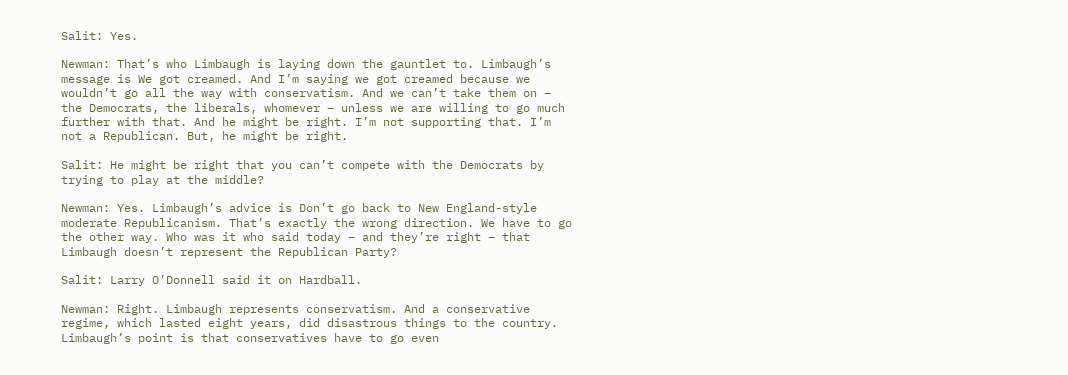Salit: Yes.

Newman: That’s who Limbaugh is laying down the gauntlet to. Limbaugh’s message is We got creamed. And I’m saying we got creamed because we wouldn’t go all the way with conservatism. And we can’t take them on – the Democrats, the liberals, whomever – unless we are willing to go much further with that. And he might be right. I’m not supporting that. I’m not a Republican. But, he might be right.

Salit: He might be right that you can’t compete with the Democrats by trying to play at the middle?

Newman: Yes. Limbaugh’s advice is Don’t go back to New England-style moderate Republicanism. That’s exactly the wrong direction. We have to go the other way. Who was it who said today – and they’re right – that Limbaugh doesn’t represent the Republican Party?

Salit: Larry O’Donnell said it on Hardball.

Newman: Right. Limbaugh represents conservatism. And a conservative regime, which lasted eight years, did disastrous things to the country. Limbaugh’s point is that conservatives have to go even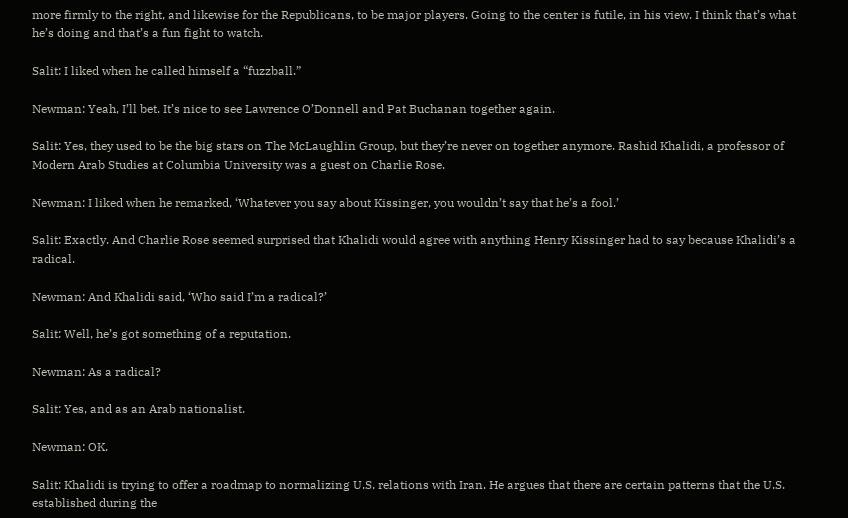more firmly to the right, and likewise for the Republicans, to be major players. Going to the center is futile, in his view. I think that’s what he’s doing and that’s a fun fight to watch.

Salit: I liked when he called himself a “fuzzball.”

Newman: Yeah, I’ll bet. It’s nice to see Lawrence O’Donnell and Pat Buchanan together again.

Salit: Yes, they used to be the big stars on The McLaughlin Group, but they’re never on together anymore. Rashid Khalidi, a professor of Modern Arab Studies at Columbia University was a guest on Charlie Rose.

Newman: I liked when he remarked, ‘Whatever you say about Kissinger, you wouldn’t say that he’s a fool.’

Salit: Exactly. And Charlie Rose seemed surprised that Khalidi would agree with anything Henry Kissinger had to say because Khalidi’s a radical.

Newman: And Khalidi said, ‘Who said I’m a radical?’

Salit: Well, he’s got something of a reputation.

Newman: As a radical?

Salit: Yes, and as an Arab nationalist.

Newman: OK.

Salit: Khalidi is trying to offer a roadmap to normalizing U.S. relations with Iran. He argues that there are certain patterns that the U.S. established during the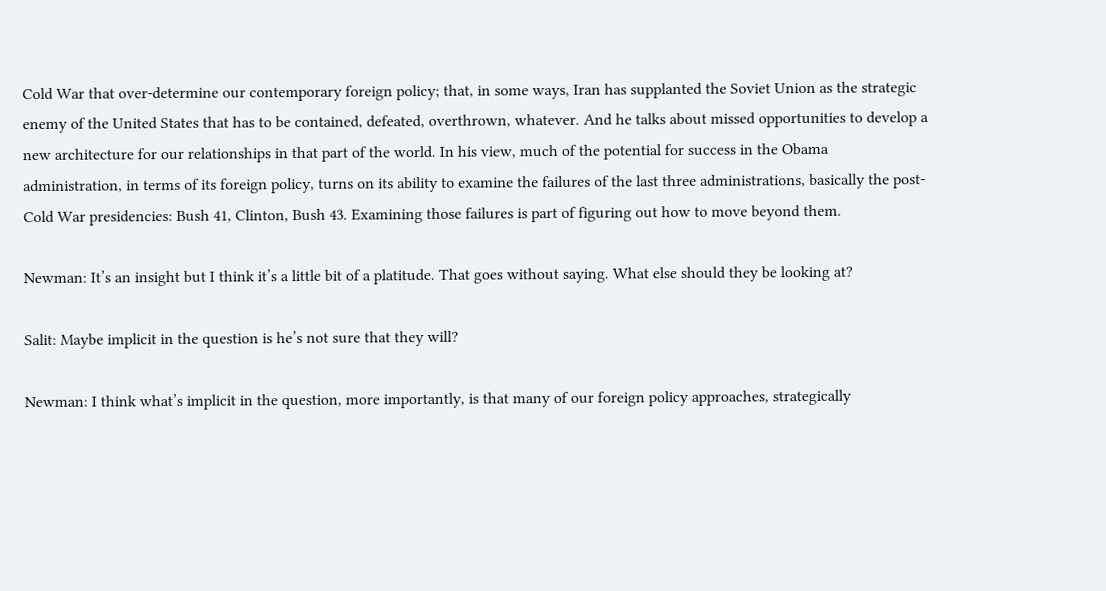Cold War that over-determine our contemporary foreign policy; that, in some ways, Iran has supplanted the Soviet Union as the strategic enemy of the United States that has to be contained, defeated, overthrown, whatever. And he talks about missed opportunities to develop a new architecture for our relationships in that part of the world. In his view, much of the potential for success in the Obama administration, in terms of its foreign policy, turns on its ability to examine the failures of the last three administrations, basically the post-Cold War presidencies: Bush 41, Clinton, Bush 43. Examining those failures is part of figuring out how to move beyond them.

Newman: It’s an insight but I think it’s a little bit of a platitude. That goes without saying. What else should they be looking at?

Salit: Maybe implicit in the question is he’s not sure that they will?

Newman: I think what’s implicit in the question, more importantly, is that many of our foreign policy approaches, strategically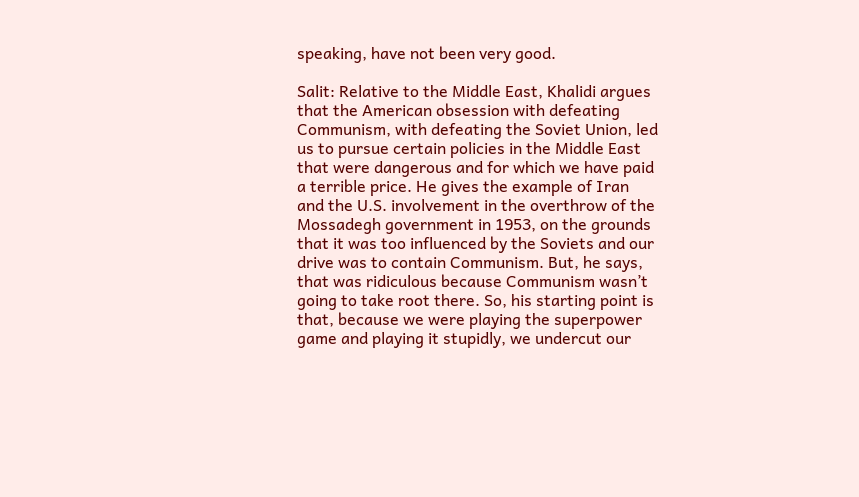speaking, have not been very good.

Salit: Relative to the Middle East, Khalidi argues that the American obsession with defeating Communism, with defeating the Soviet Union, led us to pursue certain policies in the Middle East that were dangerous and for which we have paid a terrible price. He gives the example of Iran and the U.S. involvement in the overthrow of the Mossadegh government in 1953, on the grounds that it was too influenced by the Soviets and our drive was to contain Communism. But, he says, that was ridiculous because Communism wasn’t going to take root there. So, his starting point is that, because we were playing the superpower game and playing it stupidly, we undercut our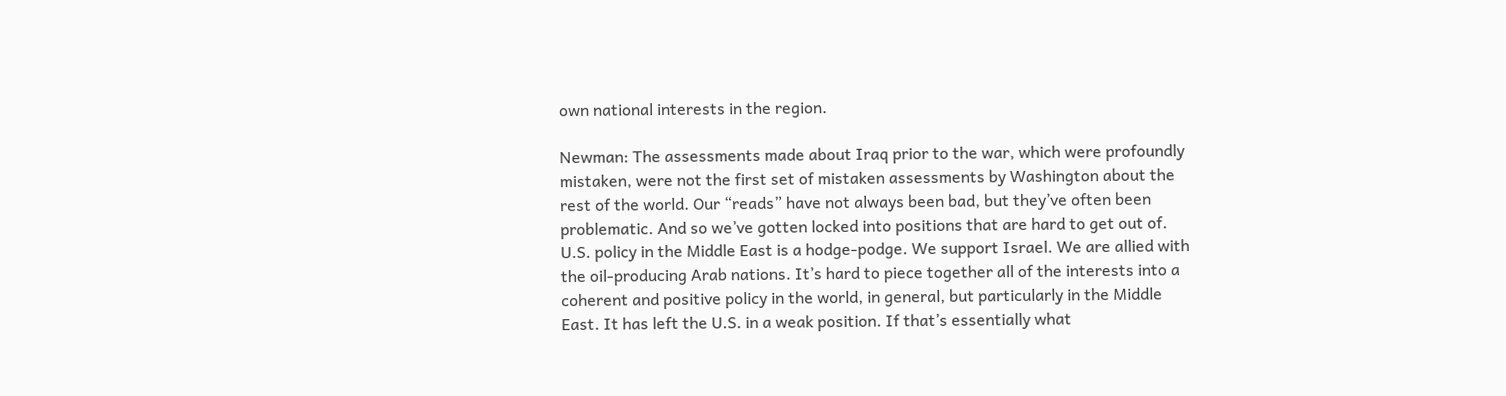own national interests in the region.

Newman: The assessments made about Iraq prior to the war, which were profoundly mistaken, were not the first set of mistaken assessments by Washington about the rest of the world. Our “reads” have not always been bad, but they’ve often been problematic. And so we’ve gotten locked into positions that are hard to get out of. U.S. policy in the Middle East is a hodge-podge. We support Israel. We are allied with the oil-producing Arab nations. It’s hard to piece together all of the interests into a coherent and positive policy in the world, in general, but particularly in the Middle East. It has left the U.S. in a weak position. If that’s essentially what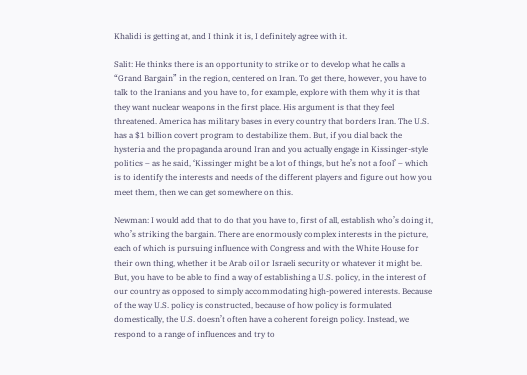Khalidi is getting at, and I think it is, I definitely agree with it.

Salit: He thinks there is an opportunity to strike or to develop what he calls a “Grand Bargain” in the region, centered on Iran. To get there, however, you have to talk to the Iranians and you have to, for example, explore with them why it is that they want nuclear weapons in the first place. His argument is that they feel threatened. America has military bases in every country that borders Iran. The U.S. has a $1 billion covert program to destabilize them. But, if you dial back the hysteria and the propaganda around Iran and you actually engage in Kissinger-style politics – as he said, ‘Kissinger might be a lot of things, but he’s not a fool’ – which is to identify the interests and needs of the different players and figure out how you meet them, then we can get somewhere on this.

Newman: I would add that to do that you have to, first of all, establish who’s doing it, who’s striking the bargain. There are enormously complex interests in the picture, each of which is pursuing influence with Congress and with the White House for their own thing, whether it be Arab oil or Israeli security or whatever it might be. But, you have to be able to find a way of establishing a U.S. policy, in the interest of our country as opposed to simply accommodating high-powered interests. Because of the way U.S. policy is constructed, because of how policy is formulated domestically, the U.S. doesn’t often have a coherent foreign policy. Instead, we respond to a range of influences and try to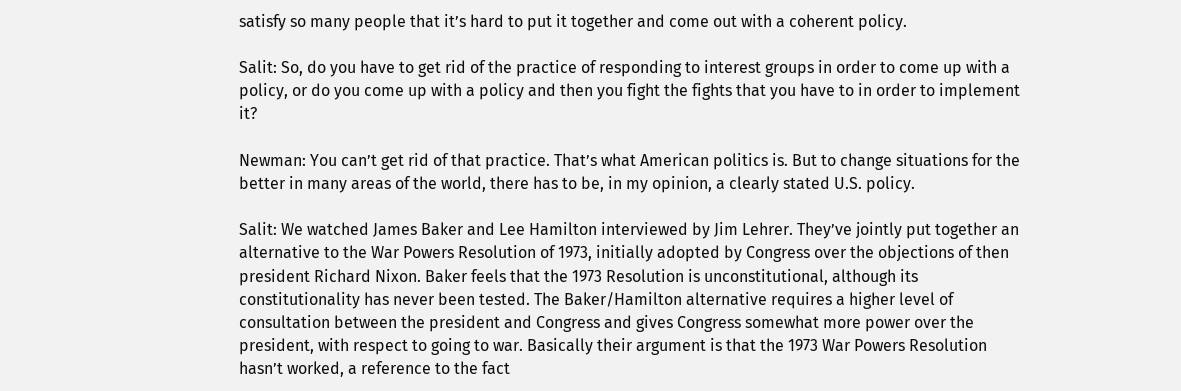satisfy so many people that it’s hard to put it together and come out with a coherent policy.

Salit: So, do you have to get rid of the practice of responding to interest groups in order to come up with a policy, or do you come up with a policy and then you fight the fights that you have to in order to implement it?

Newman: You can’t get rid of that practice. That’s what American politics is. But to change situations for the better in many areas of the world, there has to be, in my opinion, a clearly stated U.S. policy.

Salit: We watched James Baker and Lee Hamilton interviewed by Jim Lehrer. They’ve jointly put together an alternative to the War Powers Resolution of 1973, initially adopted by Congress over the objections of then president Richard Nixon. Baker feels that the 1973 Resolution is unconstitutional, although its constitutionality has never been tested. The Baker/Hamilton alternative requires a higher level of consultation between the president and Congress and gives Congress somewhat more power over the president, with respect to going to war. Basically their argument is that the 1973 War Powers Resolution hasn’t worked, a reference to the fact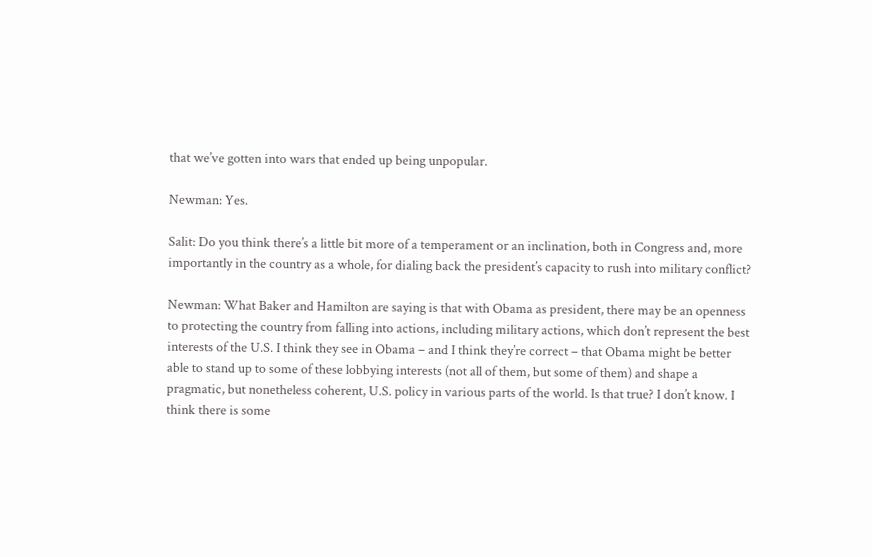that we’ve gotten into wars that ended up being unpopular.

Newman: Yes.

Salit: Do you think there’s a little bit more of a temperament or an inclination, both in Congress and, more importantly in the country as a whole, for dialing back the president’s capacity to rush into military conflict?

Newman: What Baker and Hamilton are saying is that with Obama as president, there may be an openness to protecting the country from falling into actions, including military actions, which don’t represent the best interests of the U.S. I think they see in Obama – and I think they’re correct – that Obama might be better able to stand up to some of these lobbying interests (not all of them, but some of them) and shape a pragmatic, but nonetheless coherent, U.S. policy in various parts of the world. Is that true? I don’t know. I think there is some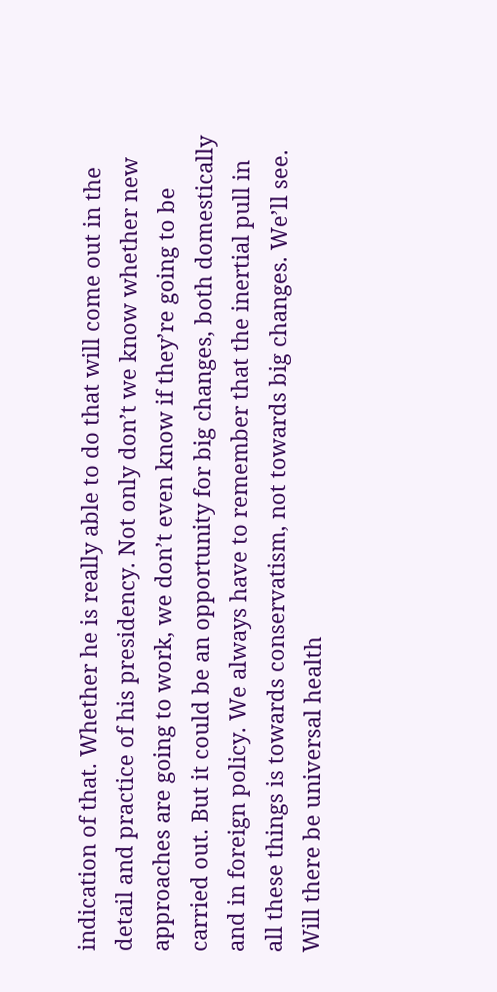indication of that. Whether he is really able to do that will come out in the detail and practice of his presidency. Not only don’t we know whether new approaches are going to work, we don’t even know if they’re going to be carried out. But it could be an opportunity for big changes, both domestically and in foreign policy. We always have to remember that the inertial pull in all these things is towards conservatism, not towards big changes. We’ll see. Will there be universal health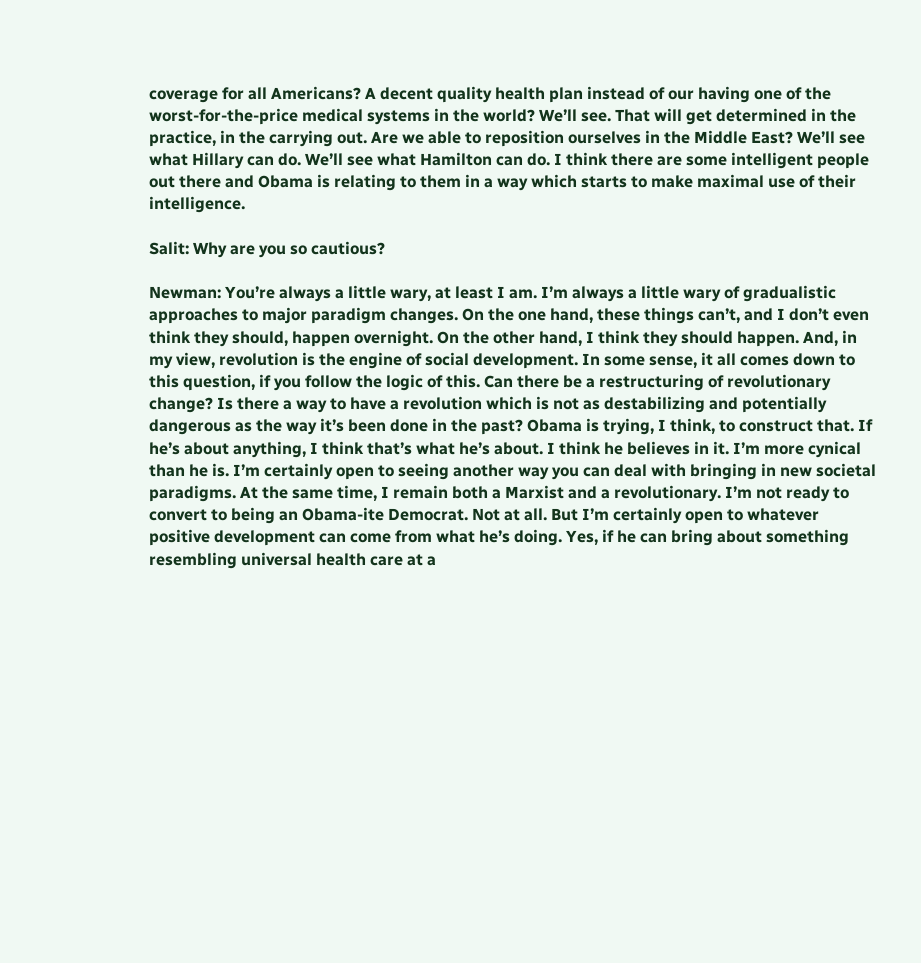coverage for all Americans? A decent quality health plan instead of our having one of the worst-for-the-price medical systems in the world? We’ll see. That will get determined in the practice, in the carrying out. Are we able to reposition ourselves in the Middle East? We’ll see what Hillary can do. We’ll see what Hamilton can do. I think there are some intelligent people out there and Obama is relating to them in a way which starts to make maximal use of their intelligence.

Salit: Why are you so cautious?

Newman: You’re always a little wary, at least I am. I’m always a little wary of gradualistic approaches to major paradigm changes. On the one hand, these things can’t, and I don’t even think they should, happen overnight. On the other hand, I think they should happen. And, in my view, revolution is the engine of social development. In some sense, it all comes down to this question, if you follow the logic of this. Can there be a restructuring of revolutionary change? Is there a way to have a revolution which is not as destabilizing and potentially dangerous as the way it’s been done in the past? Obama is trying, I think, to construct that. If he’s about anything, I think that’s what he’s about. I think he believes in it. I’m more cynical than he is. I’m certainly open to seeing another way you can deal with bringing in new societal paradigms. At the same time, I remain both a Marxist and a revolutionary. I’m not ready to convert to being an Obama-ite Democrat. Not at all. But I’m certainly open to whatever positive development can come from what he’s doing. Yes, if he can bring about something resembling universal health care at a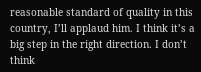reasonable standard of quality in this country, I’ll applaud him. I think it’s a big step in the right direction. I don’t think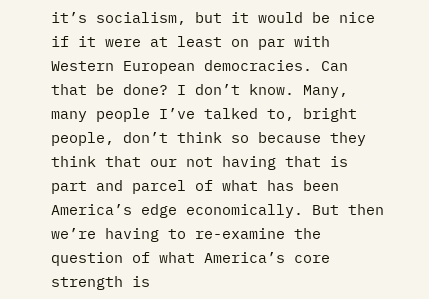it’s socialism, but it would be nice if it were at least on par with Western European democracies. Can that be done? I don’t know. Many, many people I’ve talked to, bright people, don’t think so because they think that our not having that is part and parcel of what has been America’s edge economically. But then we’re having to re-examine the question of what America’s core strength is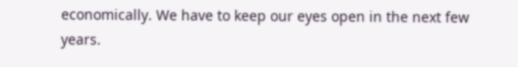economically. We have to keep our eyes open in the next few years.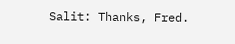Salit: Thanks, Fred.